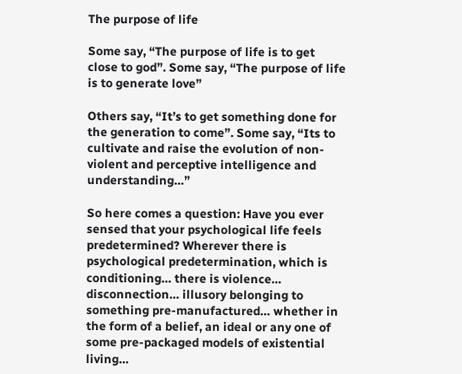The purpose of life

Some say, “The purpose of life is to get close to god”. Some say, “The purpose of life is to generate love”

Others say, “It’s to get something done for the generation to come”. Some say, “Its to cultivate and raise the evolution of non-violent and perceptive intelligence and understanding…”

So here comes a question: Have you ever sensed that your psychological life feels predetermined? Wherever there is psychological predetermination, which is conditioning… there is violence… disconnection… illusory belonging to something pre-manufactured… whether in the form of a belief, an ideal or any one of some pre-packaged models of existential living…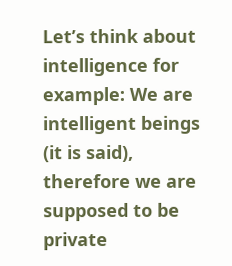Let’s think about intelligence for example: We are intelligent beings (it is said), therefore we are supposed to be private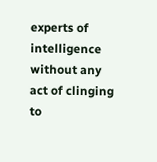experts of intelligence without any act of clinging to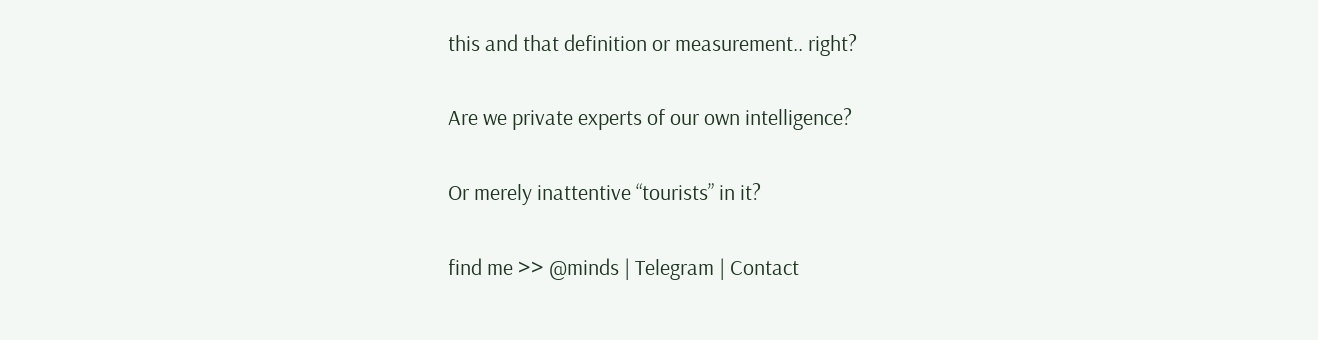this and that definition or measurement.. right?

Are we private experts of our own intelligence?

Or merely inattentive “tourists” in it?

find me >> @minds | Telegram | Contact